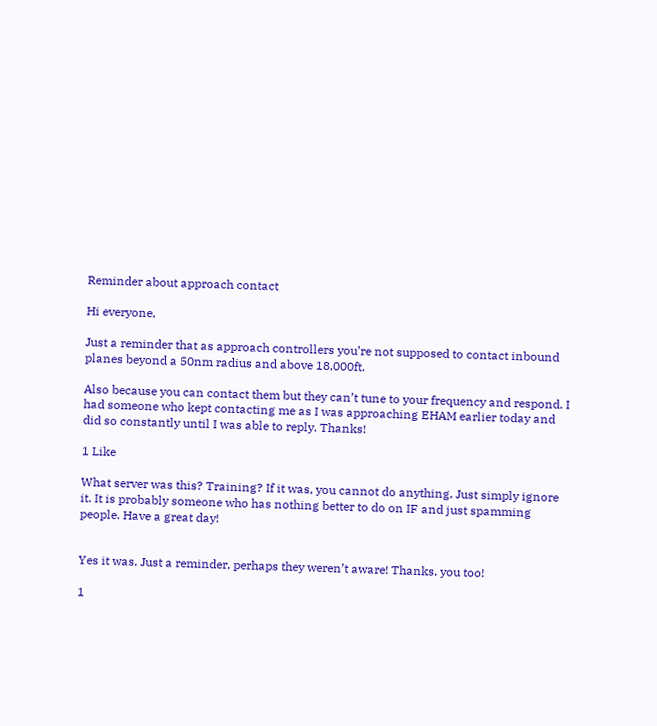Reminder about approach contact

Hi everyone,

Just a reminder that as approach controllers you’re not supposed to contact inbound planes beyond a 50nm radius and above 18,000ft.

Also because you can contact them but they can’t tune to your frequency and respond. I had someone who kept contacting me as I was approaching EHAM earlier today and did so constantly until I was able to reply. Thanks!

1 Like

What server was this? Training? If it was, you cannot do anything. Just simply ignore it. It is probably someone who has nothing better to do on IF and just spamming people. Have a great day!


Yes it was. Just a reminder, perhaps they weren’t aware! Thanks, you too!

1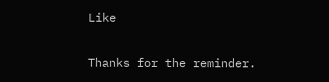Like

Thanks for the reminder.